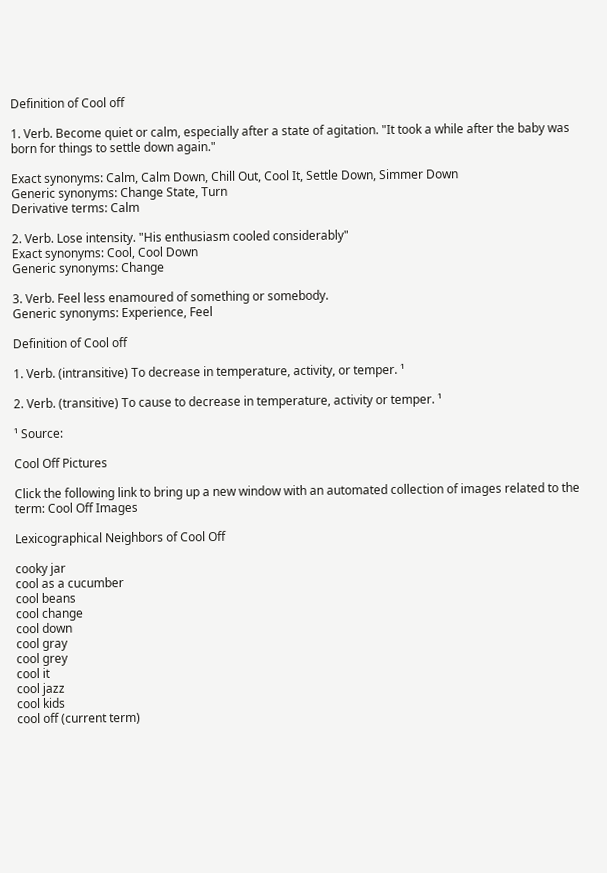Definition of Cool off

1. Verb. Become quiet or calm, especially after a state of agitation. "It took a while after the baby was born for things to settle down again."

Exact synonyms: Calm, Calm Down, Chill Out, Cool It, Settle Down, Simmer Down
Generic synonyms: Change State, Turn
Derivative terms: Calm

2. Verb. Lose intensity. "His enthusiasm cooled considerably"
Exact synonyms: Cool, Cool Down
Generic synonyms: Change

3. Verb. Feel less enamoured of something or somebody.
Generic synonyms: Experience, Feel

Definition of Cool off

1. Verb. (intransitive) To decrease in temperature, activity, or temper. ¹

2. Verb. (transitive) To cause to decrease in temperature, activity or temper. ¹

¹ Source:

Cool Off Pictures

Click the following link to bring up a new window with an automated collection of images related to the term: Cool Off Images

Lexicographical Neighbors of Cool Off

cooky jar
cool as a cucumber
cool beans
cool change
cool down
cool gray
cool grey
cool it
cool jazz
cool kids
cool off (current term)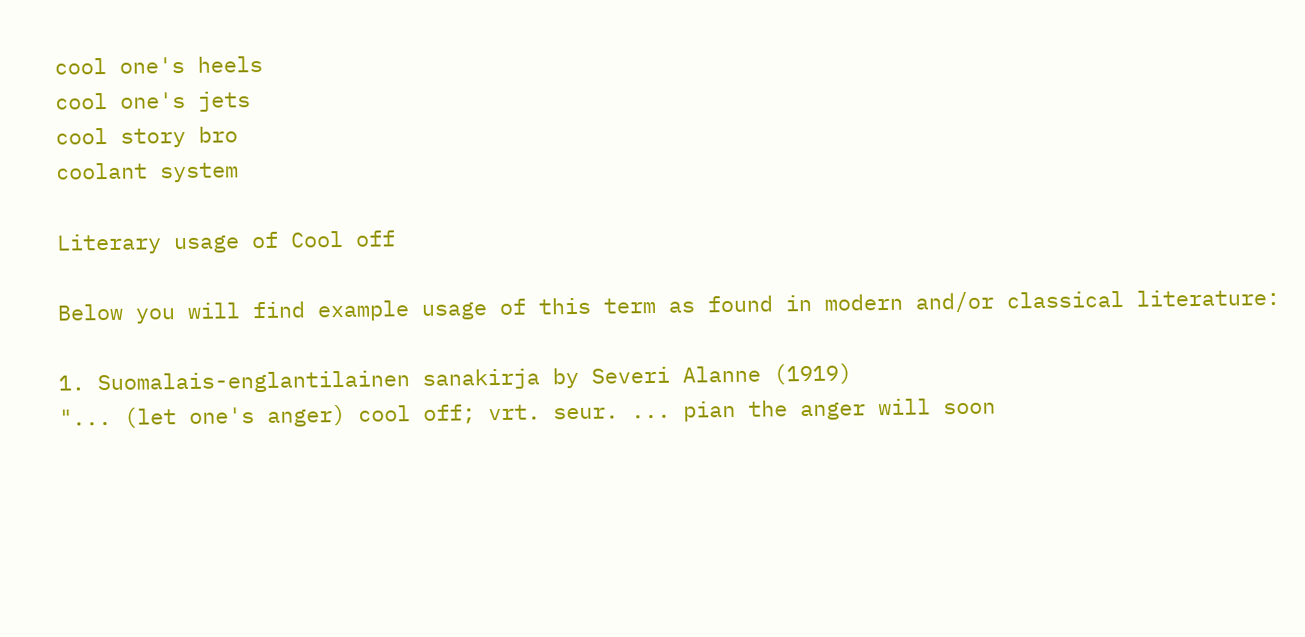cool one's heels
cool one's jets
cool story bro
coolant system

Literary usage of Cool off

Below you will find example usage of this term as found in modern and/or classical literature:

1. Suomalais-englantilainen sanakirja by Severi Alanne (1919)
"... (let one's anger) cool off; vrt. seur. ... pian the anger will soon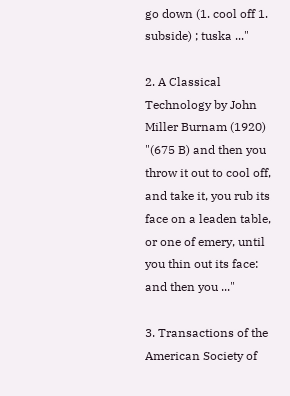go down (1. cool off 1. subside) ; tuska ..."

2. A Classical Technology by John Miller Burnam (1920)
"(675 B) and then you throw it out to cool off, and take it, you rub its face on a leaden table, or one of emery, until you thin out its face: and then you ..."

3. Transactions of the American Society of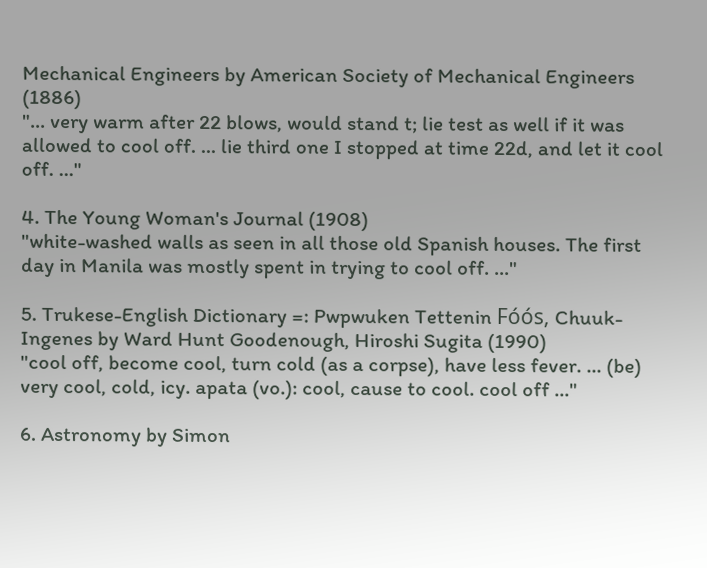Mechanical Engineers by American Society of Mechanical Engineers (1886)
"... very warm after 22 blows, would stand t; lie test as well if it was allowed to cool off. ... lie third one I stopped at time 22d, and let it cool off. ..."

4. The Young Woman's Journal (1908)
"white-washed walls as seen in all those old Spanish houses. The first day in Manila was mostly spent in trying to cool off. ..."

5. Trukese-English Dictionary =: Pwpwuken Tettenin Fóós, Chuuk-Ingenes by Ward Hunt Goodenough, Hiroshi Sugita (1990)
"cool off, become cool, turn cold (as a corpse), have less fever. ... (be) very cool, cold, icy. apata (vo.): cool, cause to cool. cool off ..."

6. Astronomy by Simon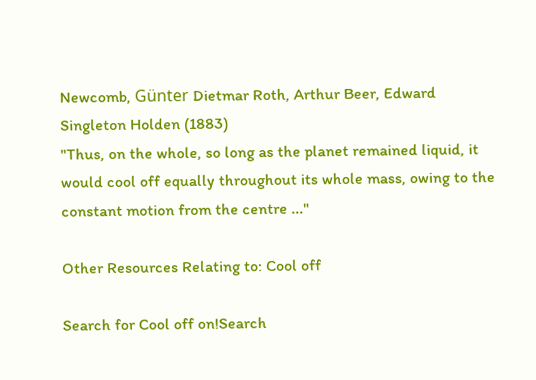Newcomb, Günter Dietmar Roth, Arthur Beer, Edward Singleton Holden (1883)
"Thus, on the whole, so long as the planet remained liquid, it would cool off equally throughout its whole mass, owing to the constant motion from the centre ..."

Other Resources Relating to: Cool off

Search for Cool off on!Search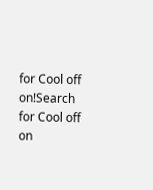for Cool off on!Search for Cool off on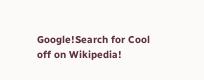Google!Search for Cool off on Wikipedia!